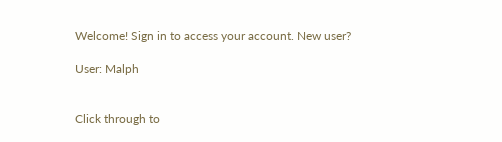Welcome! Sign in to access your account. New user?

User: Malph


Click through to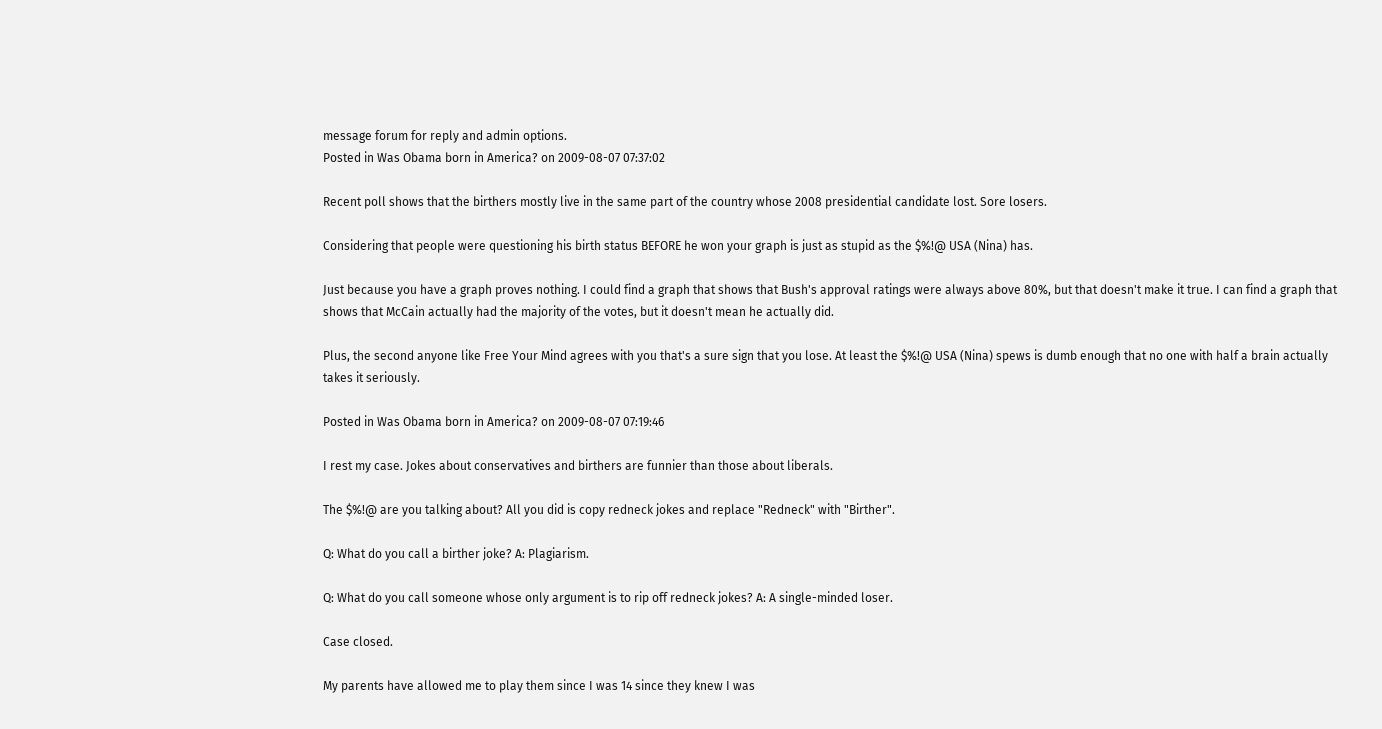message forum for reply and admin options.
Posted in Was Obama born in America? on 2009-08-07 07:37:02

Recent poll shows that the birthers mostly live in the same part of the country whose 2008 presidential candidate lost. Sore losers.

Considering that people were questioning his birth status BEFORE he won your graph is just as stupid as the $%!@ USA (Nina) has.

Just because you have a graph proves nothing. I could find a graph that shows that Bush's approval ratings were always above 80%, but that doesn't make it true. I can find a graph that shows that McCain actually had the majority of the votes, but it doesn't mean he actually did.

Plus, the second anyone like Free Your Mind agrees with you that's a sure sign that you lose. At least the $%!@ USA (Nina) spews is dumb enough that no one with half a brain actually takes it seriously.

Posted in Was Obama born in America? on 2009-08-07 07:19:46

I rest my case. Jokes about conservatives and birthers are funnier than those about liberals.

The $%!@ are you talking about? All you did is copy redneck jokes and replace "Redneck" with "Birther".

Q: What do you call a birther joke? A: Plagiarism.

Q: What do you call someone whose only argument is to rip off redneck jokes? A: A single-minded loser.

Case closed.

My parents have allowed me to play them since I was 14 since they knew I was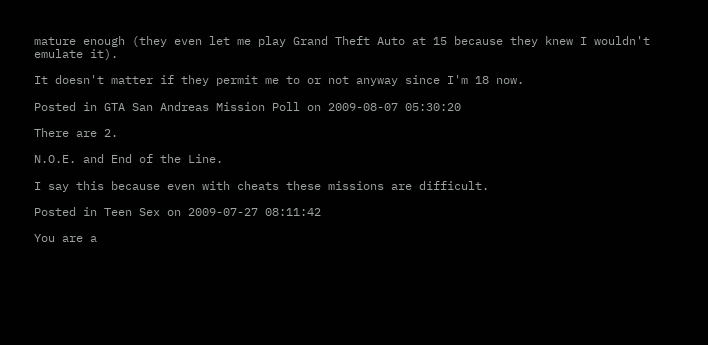mature enough (they even let me play Grand Theft Auto at 15 because they knew I wouldn't emulate it).

It doesn't matter if they permit me to or not anyway since I'm 18 now.

Posted in GTA San Andreas Mission Poll on 2009-08-07 05:30:20

There are 2.

N.O.E. and End of the Line.

I say this because even with cheats these missions are difficult.

Posted in Teen Sex on 2009-07-27 08:11:42

You are a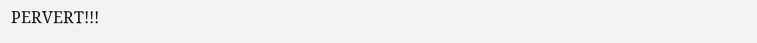PERVERT!!!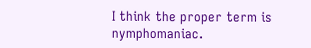I think the proper term is nymphomaniac.